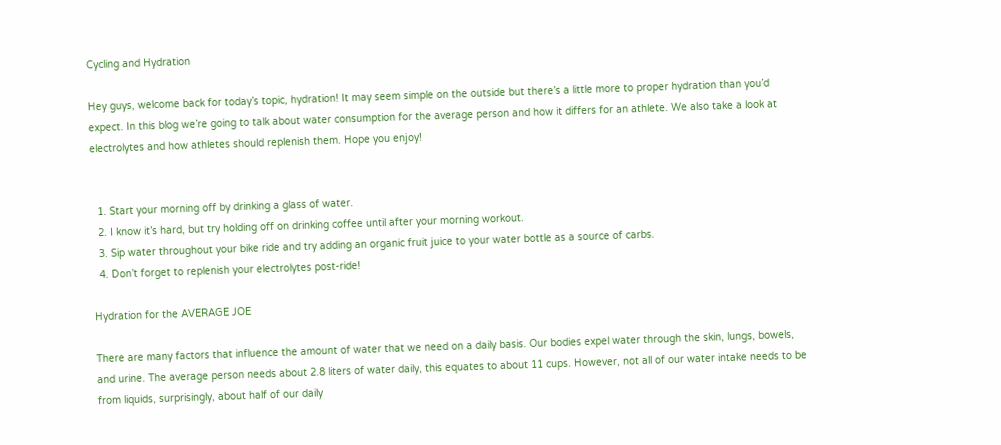Cycling and Hydration

Hey guys, welcome back for today’s topic, hydration! It may seem simple on the outside but there’s a little more to proper hydration than you’d expect. In this blog we’re going to talk about water consumption for the average person and how it differs for an athlete. We also take a look at electrolytes and how athletes should replenish them. Hope you enjoy!


  1. Start your morning off by drinking a glass of water.
  2. I know it’s hard, but try holding off on drinking coffee until after your morning workout.
  3. Sip water throughout your bike ride and try adding an organic fruit juice to your water bottle as a source of carbs.
  4. Don’t forget to replenish your electrolytes post-ride!

Hydration for the AVERAGE JOE

There are many factors that influence the amount of water that we need on a daily basis. Our bodies expel water through the skin, lungs, bowels, and urine. The average person needs about 2.8 liters of water daily, this equates to about 11 cups. However, not all of our water intake needs to be from liquids, surprisingly, about half of our daily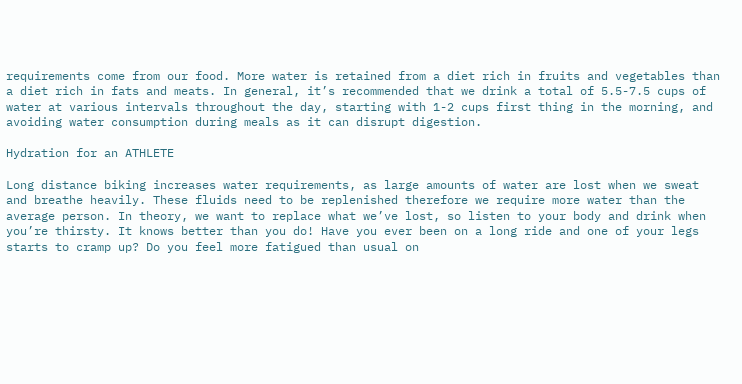requirements come from our food. More water is retained from a diet rich in fruits and vegetables than a diet rich in fats and meats. In general, it’s recommended that we drink a total of 5.5-7.5 cups of water at various intervals throughout the day, starting with 1-2 cups first thing in the morning, and avoiding water consumption during meals as it can disrupt digestion.

Hydration for an ATHLETE

Long distance biking increases water requirements, as large amounts of water are lost when we sweat and breathe heavily. These fluids need to be replenished therefore we require more water than the average person. In theory, we want to replace what we’ve lost, so listen to your body and drink when you’re thirsty. It knows better than you do! Have you ever been on a long ride and one of your legs starts to cramp up? Do you feel more fatigued than usual on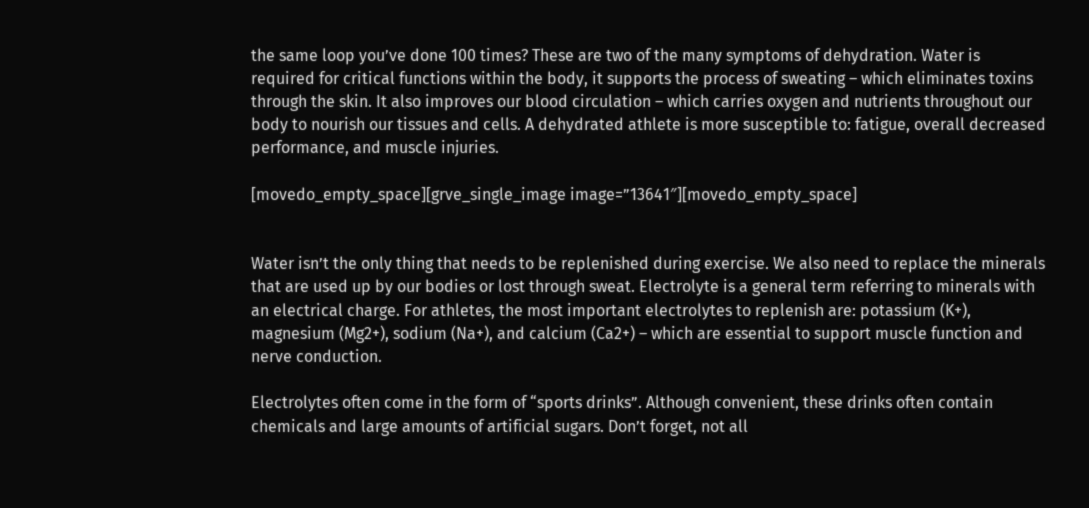the same loop you’ve done 100 times? These are two of the many symptoms of dehydration. Water is required for critical functions within the body, it supports the process of sweating – which eliminates toxins through the skin. It also improves our blood circulation – which carries oxygen and nutrients throughout our body to nourish our tissues and cells. A dehydrated athlete is more susceptible to: fatigue, overall decreased performance, and muscle injuries.

[movedo_empty_space][grve_single_image image=”13641″][movedo_empty_space]


Water isn’t the only thing that needs to be replenished during exercise. We also need to replace the minerals that are used up by our bodies or lost through sweat. Electrolyte is a general term referring to minerals with an electrical charge. For athletes, the most important electrolytes to replenish are: potassium (K+), magnesium (Mg2+), sodium (Na+), and calcium (Ca2+) – which are essential to support muscle function and nerve conduction.

Electrolytes often come in the form of “sports drinks”. Although convenient, these drinks often contain chemicals and large amounts of artificial sugars. Don’t forget, not all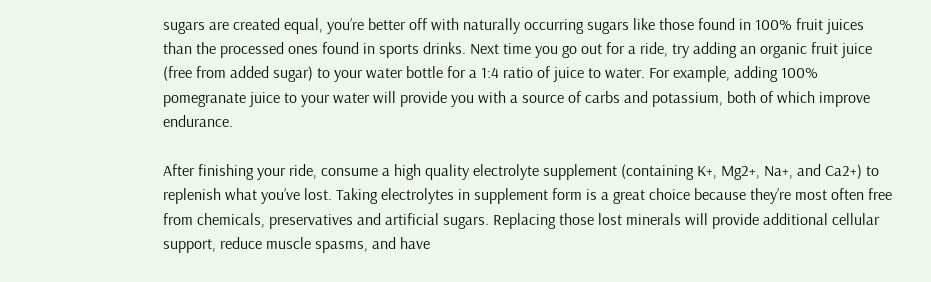sugars are created equal, you’re better off with naturally occurring sugars like those found in 100% fruit juices than the processed ones found in sports drinks. Next time you go out for a ride, try adding an organic fruit juice (free from added sugar) to your water bottle for a 1:4 ratio of juice to water. For example, adding 100% pomegranate juice to your water will provide you with a source of carbs and potassium, both of which improve endurance.

After finishing your ride, consume a high quality electrolyte supplement (containing K+, Mg2+, Na+, and Ca2+) to replenish what you’ve lost. Taking electrolytes in supplement form is a great choice because they’re most often free from chemicals, preservatives and artificial sugars. Replacing those lost minerals will provide additional cellular support, reduce muscle spasms, and have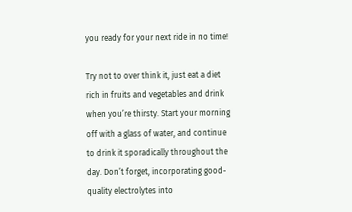you ready for your next ride in no time!

Try not to over think it, just eat a diet rich in fruits and vegetables and drink when you’re thirsty. Start your morning off with a glass of water, and continue to drink it sporadically throughout the day. Don’t forget, incorporating good-quality electrolytes into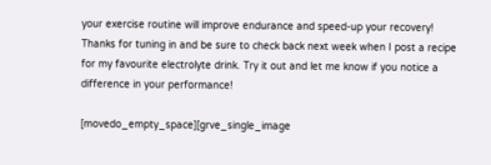your exercise routine will improve endurance and speed-up your recovery! Thanks for tuning in and be sure to check back next week when I post a recipe for my favourite electrolyte drink. Try it out and let me know if you notice a difference in your performance!

[movedo_empty_space][grve_single_image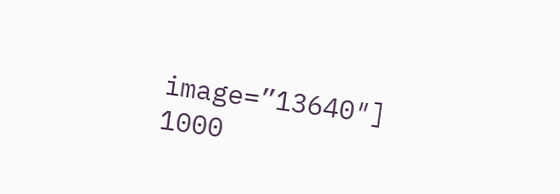image=”13640″]
1000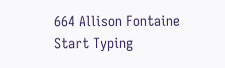664 Allison Fontaine
Start Typing